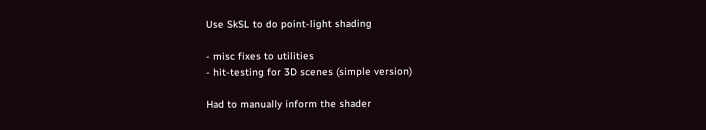Use SkSL to do point-light shading

- misc fixes to utilities
- hit-testing for 3D scenes (simple version)

Had to manually inform the shader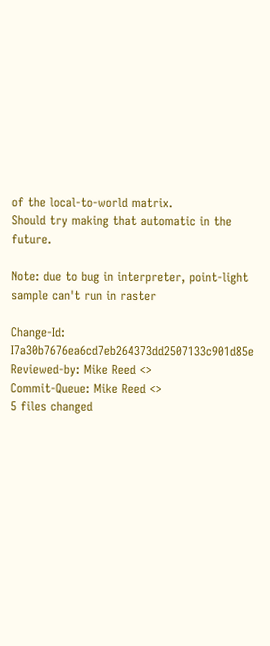of the local-to-world matrix.
Should try making that automatic in the future.

Note: due to bug in interpreter, point-light sample can't run in raster

Change-Id: I7a30b7676ea6cd7eb264373dd2507133c901d85e
Reviewed-by: Mike Reed <>
Commit-Queue: Mike Reed <>
5 files changed